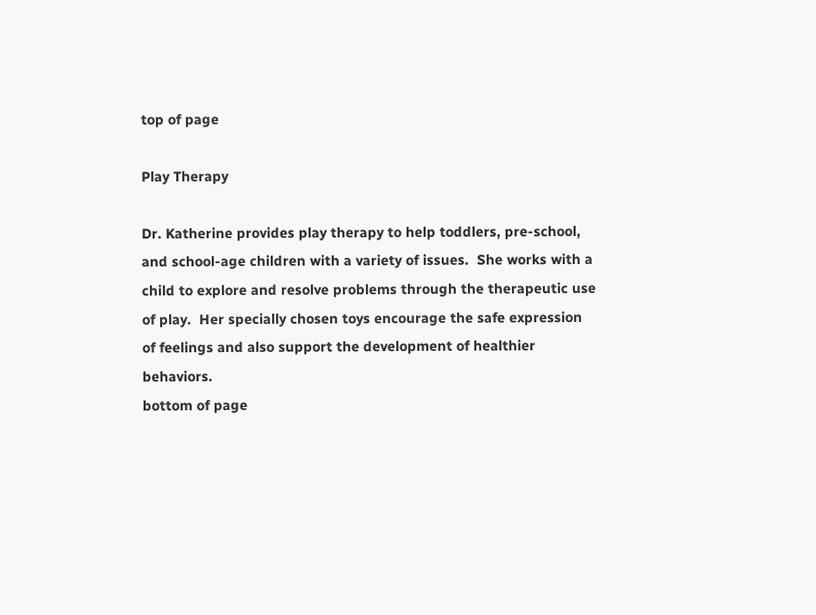top of page

Play Therapy

Dr. Katherine provides play therapy to help toddlers, pre-school, and school-age children with a variety of issues.  She works with a child to explore and resolve problems through the therapeutic use of play.  Her specially chosen toys encourage the safe expression of feelings and also support the development of healthier behaviors.
bottom of page